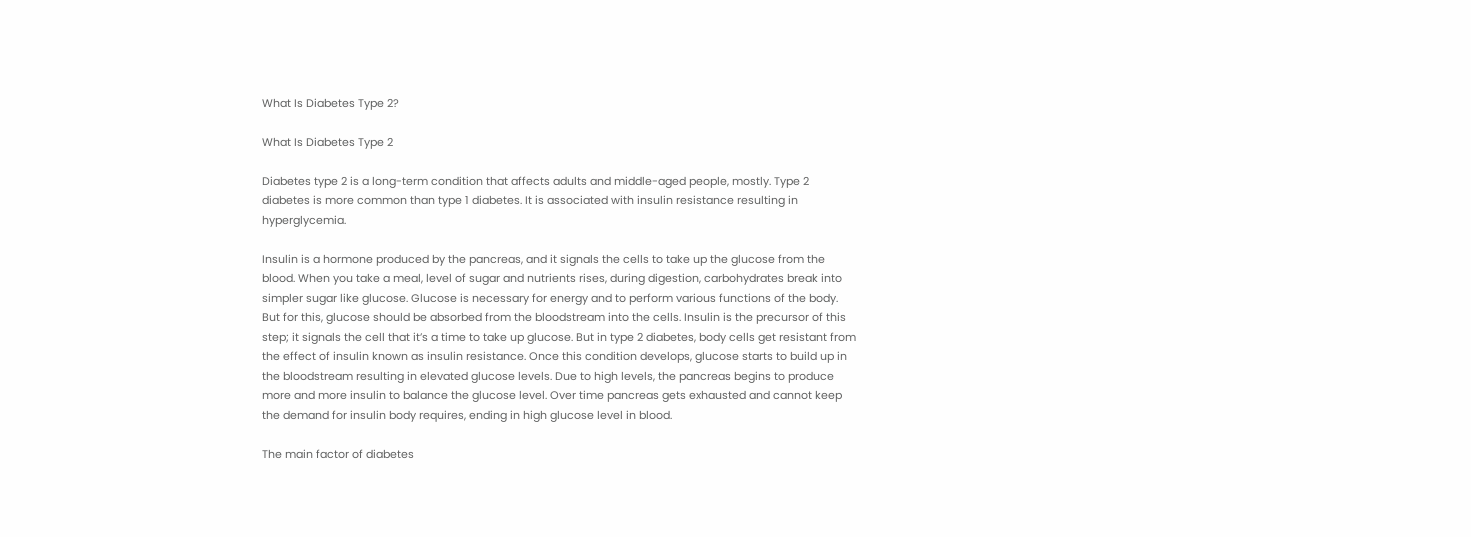What Is Diabetes Type 2?

What Is Diabetes Type 2

Diabetes type 2 is a long-term condition that affects adults and middle-aged people, mostly. Type 2 diabetes is more common than type 1 diabetes. It is associated with insulin resistance resulting in hyperglycemia.

Insulin is a hormone produced by the pancreas, and it signals the cells to take up the glucose from the blood. When you take a meal, level of sugar and nutrients rises, during digestion, carbohydrates break into simpler sugar like glucose. Glucose is necessary for energy and to perform various functions of the body. But for this, glucose should be absorbed from the bloodstream into the cells. Insulin is the precursor of this step; it signals the cell that it’s a time to take up glucose. But in type 2 diabetes, body cells get resistant from the effect of insulin known as insulin resistance. Once this condition develops, glucose starts to build up in the bloodstream resulting in elevated glucose levels. Due to high levels, the pancreas begins to produce more and more insulin to balance the glucose level. Over time pancreas gets exhausted and cannot keep the demand for insulin body requires, ending in high glucose level in blood.

The main factor of diabetes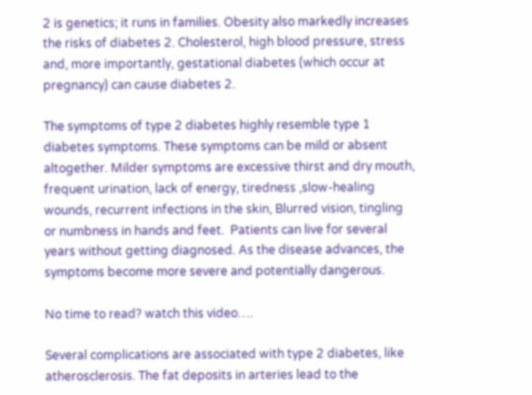2 is genetics; it runs in families. Obesity also markedly increases the risks of diabetes 2. Cholesterol, high blood pressure, stress and, more importantly, gestational diabetes (which occur at pregnancy) can cause diabetes 2.

The symptoms of type 2 diabetes highly resemble type 1 diabetes symptoms. These symptoms can be mild or absent altogether. Milder symptoms are excessive thirst and dry mouth, frequent urination, lack of energy, tiredness ,slow-healing wounds, recurrent infections in the skin, Blurred vision, tingling or numbness in hands and feet.  Patients can live for several years without getting diagnosed. As the disease advances, the symptoms become more severe and potentially dangerous.

No time to read? watch this video….

Several complications are associated with type 2 diabetes, like atherosclerosis. The fat deposits in arteries lead to the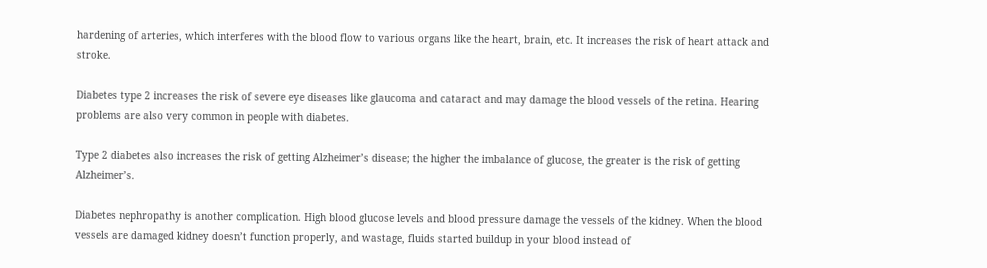hardening of arteries, which interferes with the blood flow to various organs like the heart, brain, etc. It increases the risk of heart attack and stroke.

Diabetes type 2 increases the risk of severe eye diseases like glaucoma and cataract and may damage the blood vessels of the retina. Hearing problems are also very common in people with diabetes.

Type 2 diabetes also increases the risk of getting Alzheimer’s disease; the higher the imbalance of glucose, the greater is the risk of getting Alzheimer’s.

Diabetes nephropathy is another complication. High blood glucose levels and blood pressure damage the vessels of the kidney. When the blood vessels are damaged kidney doesn’t function properly, and wastage, fluids started buildup in your blood instead of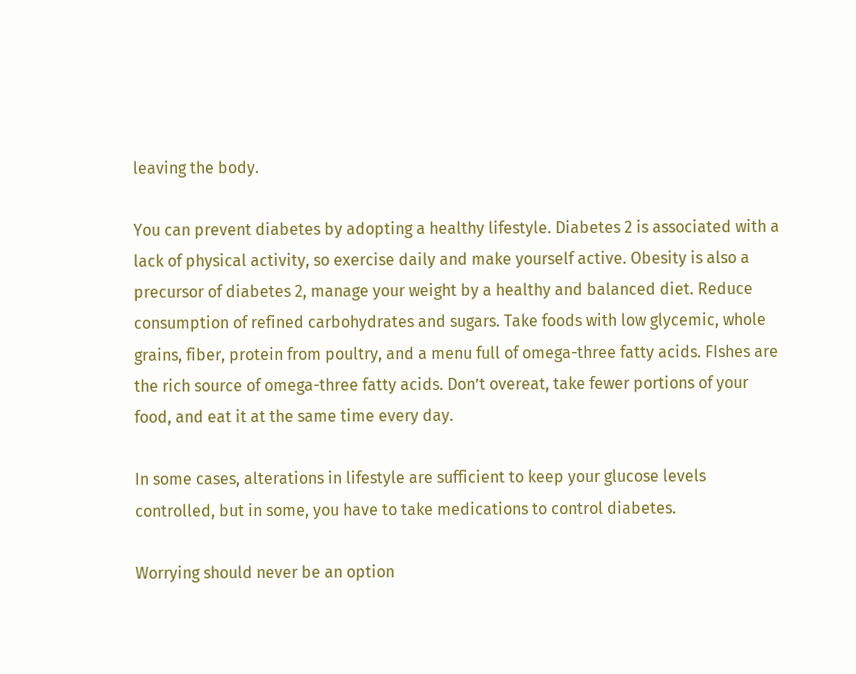leaving the body.

You can prevent diabetes by adopting a healthy lifestyle. Diabetes 2 is associated with a lack of physical activity, so exercise daily and make yourself active. Obesity is also a precursor of diabetes 2, manage your weight by a healthy and balanced diet. Reduce consumption of refined carbohydrates and sugars. Take foods with low glycemic, whole grains, fiber, protein from poultry, and a menu full of omega-three fatty acids. FIshes are the rich source of omega-three fatty acids. Don’t overeat, take fewer portions of your food, and eat it at the same time every day.

In some cases, alterations in lifestyle are sufficient to keep your glucose levels controlled, but in some, you have to take medications to control diabetes.

Worrying should never be an option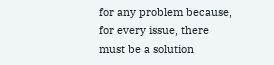for any problem because, for every issue, there must be a solution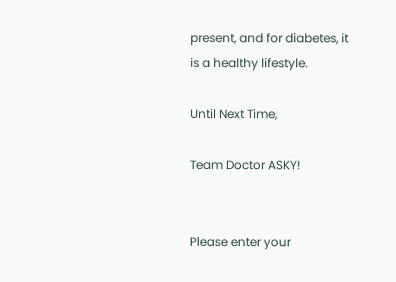present, and for diabetes, it is a healthy lifestyle.

Until Next Time,

Team Doctor ASKY!


Please enter your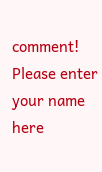comment!
Please enter your name here